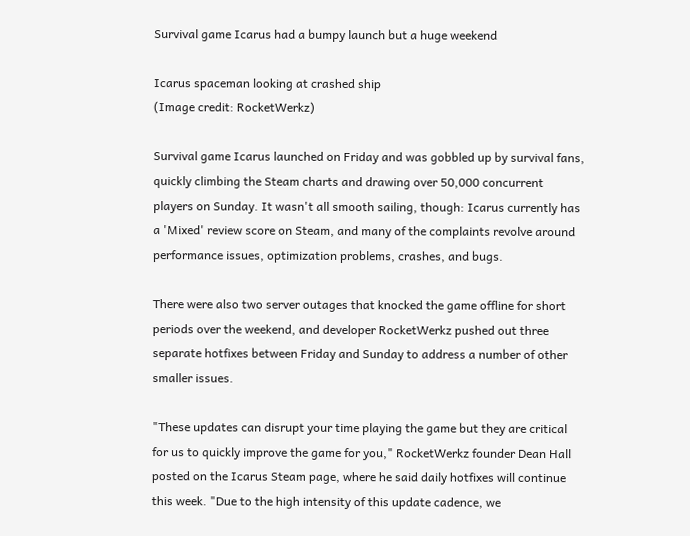Survival game Icarus had a bumpy launch but a huge weekend

Icarus spaceman looking at crashed ship
(Image credit: RocketWerkz)

Survival game Icarus launched on Friday and was gobbled up by survival fans, quickly climbing the Steam charts and drawing over 50,000 concurrent players on Sunday. It wasn't all smooth sailing, though: Icarus currently has a 'Mixed' review score on Steam, and many of the complaints revolve around performance issues, optimization problems, crashes, and bugs.

There were also two server outages that knocked the game offline for short periods over the weekend, and developer RocketWerkz pushed out three separate hotfixes between Friday and Sunday to address a number of other smaller issues.

"These updates can disrupt your time playing the game but they are critical for us to quickly improve the game for you," RocketWerkz founder Dean Hall posted on the Icarus Steam page, where he said daily hotfixes will continue this week. "Due to the high intensity of this update cadence, we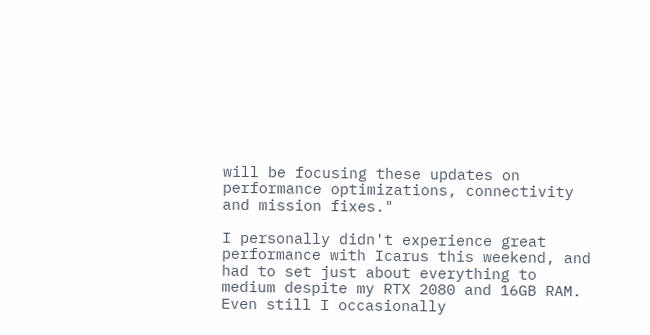will be focusing these updates on performance optimizations, connectivity and mission fixes."

I personally didn't experience great performance with Icarus this weekend, and had to set just about everything to medium despite my RTX 2080 and 16GB RAM. Even still I occasionally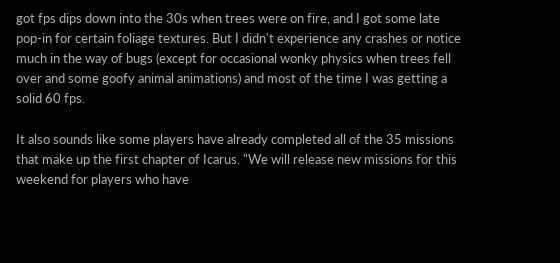got fps dips down into the 30s when trees were on fire, and I got some late pop-in for certain foliage textures. But I didn't experience any crashes or notice much in the way of bugs (except for occasional wonky physics when trees fell over and some goofy animal animations) and most of the time I was getting a solid 60 fps.

It also sounds like some players have already completed all of the 35 missions that make up the first chapter of Icarus. "We will release new missions for this weekend for players who have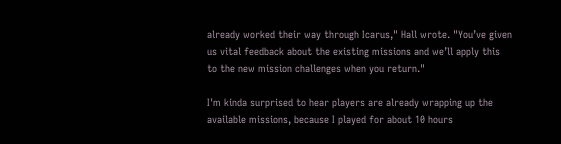already worked their way through Icarus," Hall wrote. "You’ve given us vital feedback about the existing missions and we’ll apply this to the new mission challenges when you return."

I'm kinda surprised to hear players are already wrapping up the available missions, because I played for about 10 hours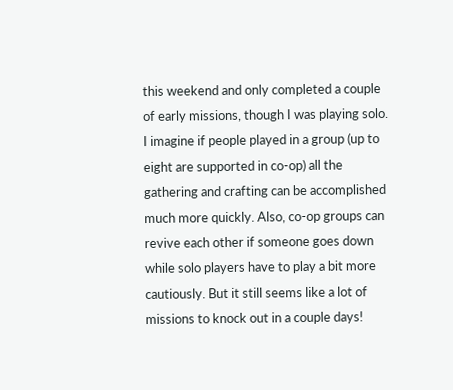this weekend and only completed a couple of early missions, though I was playing solo. I imagine if people played in a group (up to eight are supported in co-op) all the gathering and crafting can be accomplished much more quickly. Also, co-op groups can revive each other if someone goes down while solo players have to play a bit more cautiously. But it still seems like a lot of missions to knock out in a couple days!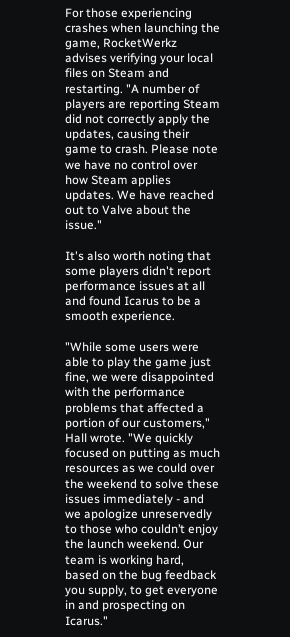For those experiencing crashes when launching the game, RocketWerkz advises verifying your local files on Steam and restarting. "A number of players are reporting Steam did not correctly apply the updates, causing their game to crash. Please note we have no control over how Steam applies updates. We have reached out to Valve about the issue."

It's also worth noting that some players didn't report performance issues at all and found Icarus to be a smooth experience.

"While some users were able to play the game just fine, we were disappointed with the performance problems that affected a portion of our customers," Hall wrote. "We quickly focused on putting as much resources as we could over the weekend to solve these issues immediately - and we apologize unreservedly to those who couldn’t enjoy the launch weekend. Our team is working hard, based on the bug feedback you supply, to get everyone in and prospecting on Icarus."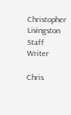Christopher Livingston
Staff Writer

Chris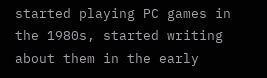started playing PC games in the 1980s, started writing about them in the early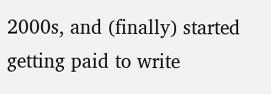2000s, and (finally) started getting paid to write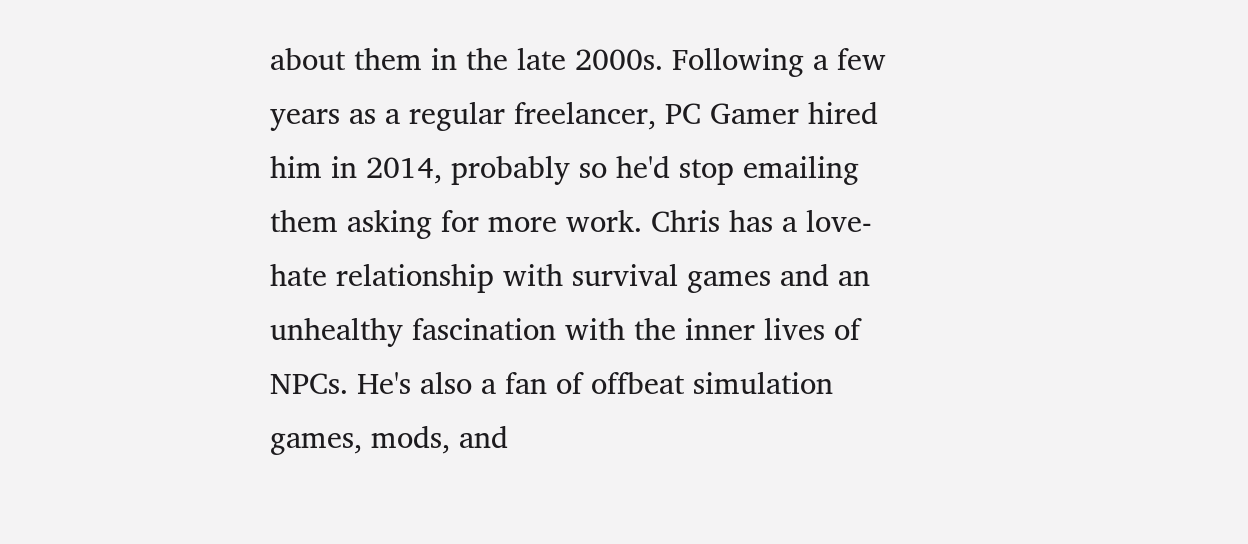about them in the late 2000s. Following a few years as a regular freelancer, PC Gamer hired him in 2014, probably so he'd stop emailing them asking for more work. Chris has a love-hate relationship with survival games and an unhealthy fascination with the inner lives of NPCs. He's also a fan of offbeat simulation games, mods, and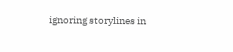ignoring storylines in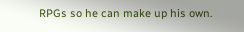RPGs so he can make up his own.